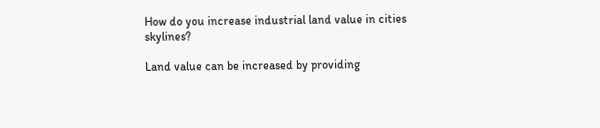How do you increase industrial land value in cities skylines?

Land value can be increased by providing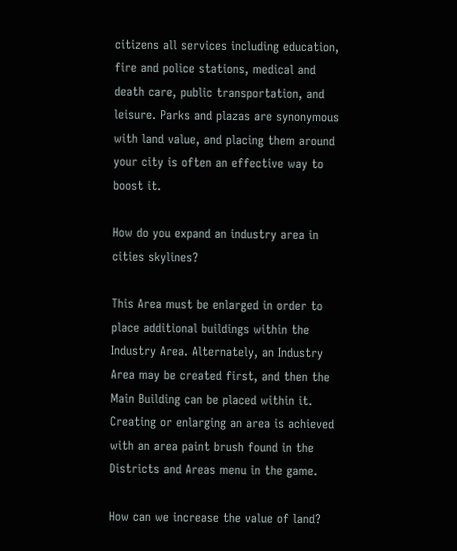citizens all services including education, fire and police stations, medical and death care, public transportation, and leisure. Parks and plazas are synonymous with land value, and placing them around your city is often an effective way to boost it.

How do you expand an industry area in cities skylines?

This Area must be enlarged in order to place additional buildings within the Industry Area. Alternately, an Industry Area may be created first, and then the Main Building can be placed within it. Creating or enlarging an area is achieved with an area paint brush found in the Districts and Areas menu in the game.

How can we increase the value of land?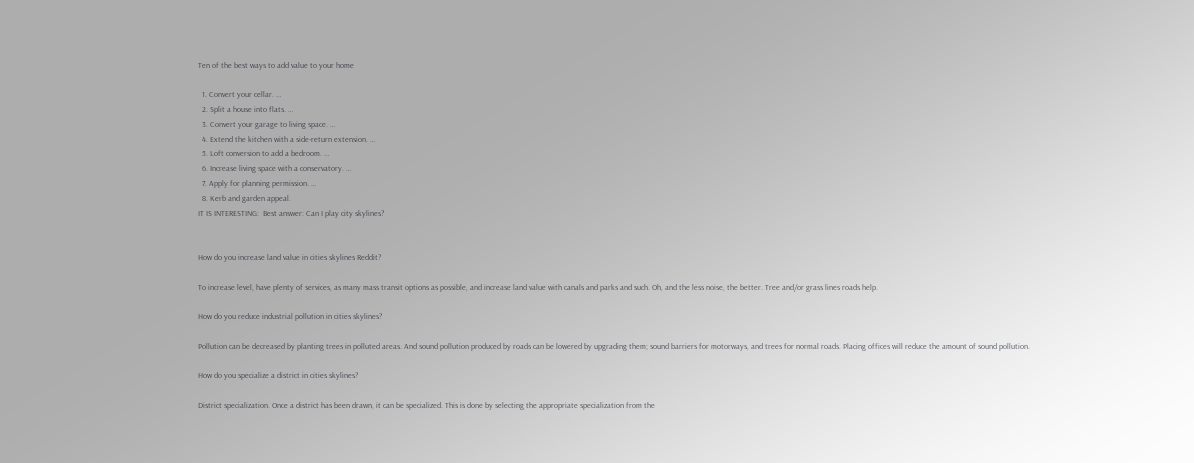Ten of the best ways to add value to your home

  1. Convert your cellar. …
  2. Split a house into flats. …
  3. Convert your garage to living space. …
  4. Extend the kitchen with a side-return extension. …
  5. Loft conversion to add a bedroom. …
  6. Increase living space with a conservatory. …
  7. Apply for planning permission. …
  8. Kerb and garden appeal.
IT IS INTERESTING:  Best answer: Can I play city skylines?


How do you increase land value in cities skylines Reddit?

To increase level, have plenty of services, as many mass transit options as possible, and increase land value with canals and parks and such. Oh, and the less noise, the better. Tree and/or grass lines roads help.

How do you reduce industrial pollution in cities skylines?

Pollution can be decreased by planting trees in polluted areas. And sound pollution produced by roads can be lowered by upgrading them; sound barriers for motorways, and trees for normal roads. Placing offices will reduce the amount of sound pollution.

How do you specialize a district in cities skylines?

District specialization. Once a district has been drawn, it can be specialized. This is done by selecting the appropriate specialization from the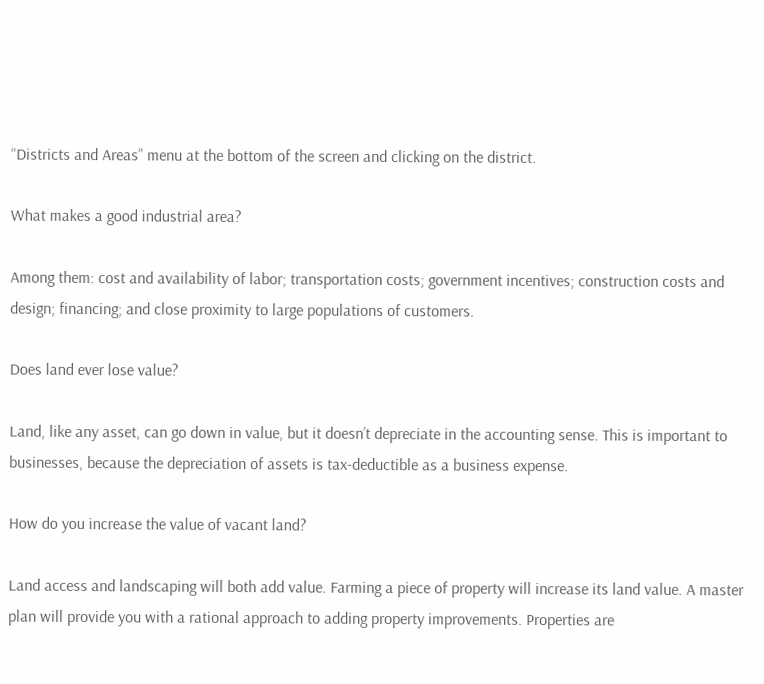“Districts and Areas” menu at the bottom of the screen and clicking on the district.

What makes a good industrial area?

Among them: cost and availability of labor; transportation costs; government incentives; construction costs and design; financing; and close proximity to large populations of customers.

Does land ever lose value?

Land, like any asset, can go down in value, but it doesn’t depreciate in the accounting sense. This is important to businesses, because the depreciation of assets is tax-deductible as a business expense.

How do you increase the value of vacant land?

Land access and landscaping will both add value. Farming a piece of property will increase its land value. A master plan will provide you with a rational approach to adding property improvements. Properties are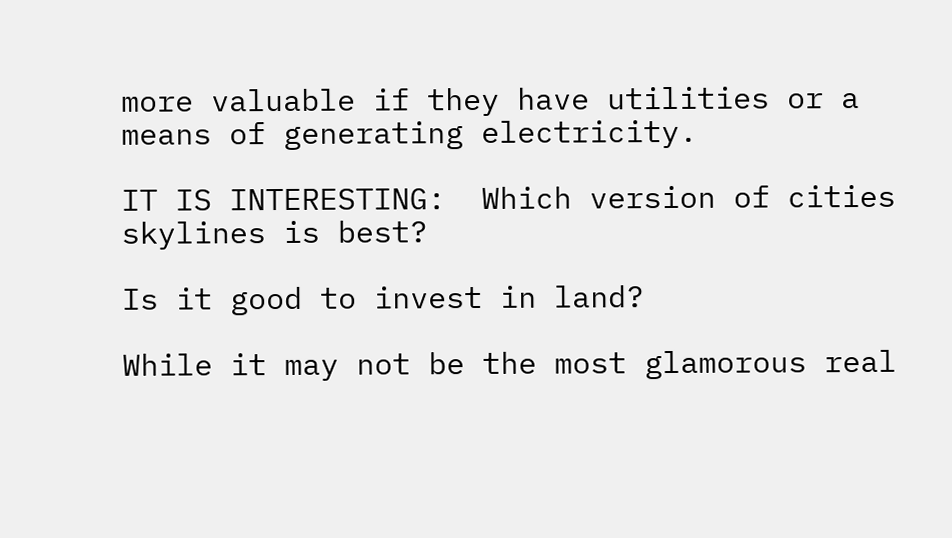more valuable if they have utilities or a means of generating electricity.

IT IS INTERESTING:  Which version of cities skylines is best?

Is it good to invest in land?

While it may not be the most glamorous real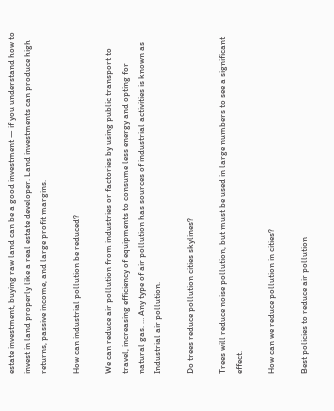estate investment, buying raw land can be a good investment — if you understand how to invest in land properly like a real estate developer. Land investments can produce high returns, passive income, and large profit margins.

How can industrial pollution be reduced?

We can reduce air pollution from industries or factories by using public transport to travel, increasing efficiency of equipments to consume less energy and opting for natural gas. … Any type of air pollution has sources of industrial activities is known as Industrial air pollution.

Do trees reduce pollution cities skylines?

Trees will reduce noise pollution, but must be used in large numbers to see a significant effect.

How can we reduce pollution in cities?

Best policies to reduce air pollution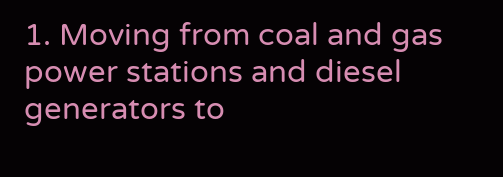1. Moving from coal and gas power stations and diesel generators to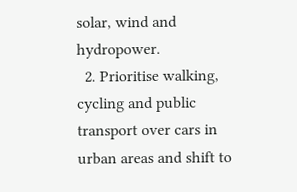solar, wind and hydropower.
  2. Prioritise walking, cycling and public transport over cars in urban areas and shift to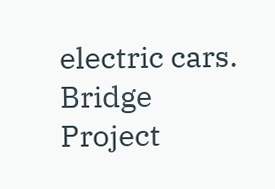electric cars.
Bridge Project